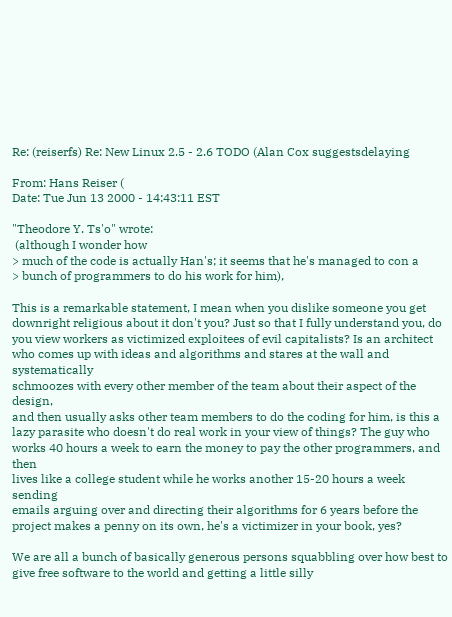Re: (reiserfs) Re: New Linux 2.5 - 2.6 TODO (Alan Cox suggestsdelaying

From: Hans Reiser (
Date: Tue Jun 13 2000 - 14:43:11 EST

"Theodore Y. Ts'o" wrote:
 (although I wonder how
> much of the code is actually Han's; it seems that he's managed to con a
> bunch of programmers to do his work for him),

This is a remarkable statement, I mean when you dislike someone you get
downright religious about it don't you? Just so that I fully understand you, do
you view workers as victimized exploitees of evil capitalists? Is an architect
who comes up with ideas and algorithms and stares at the wall and systematically
schmoozes with every other member of the team about their aspect of the design,
and then usually asks other team members to do the coding for him, is this a
lazy parasite who doesn't do real work in your view of things? The guy who
works 40 hours a week to earn the money to pay the other programmers, and then
lives like a college student while he works another 15-20 hours a week sending
emails arguing over and directing their algorithms for 6 years before the
project makes a penny on its own, he's a victimizer in your book, yes?

We are all a bunch of basically generous persons squabbling over how best to
give free software to the world and getting a little silly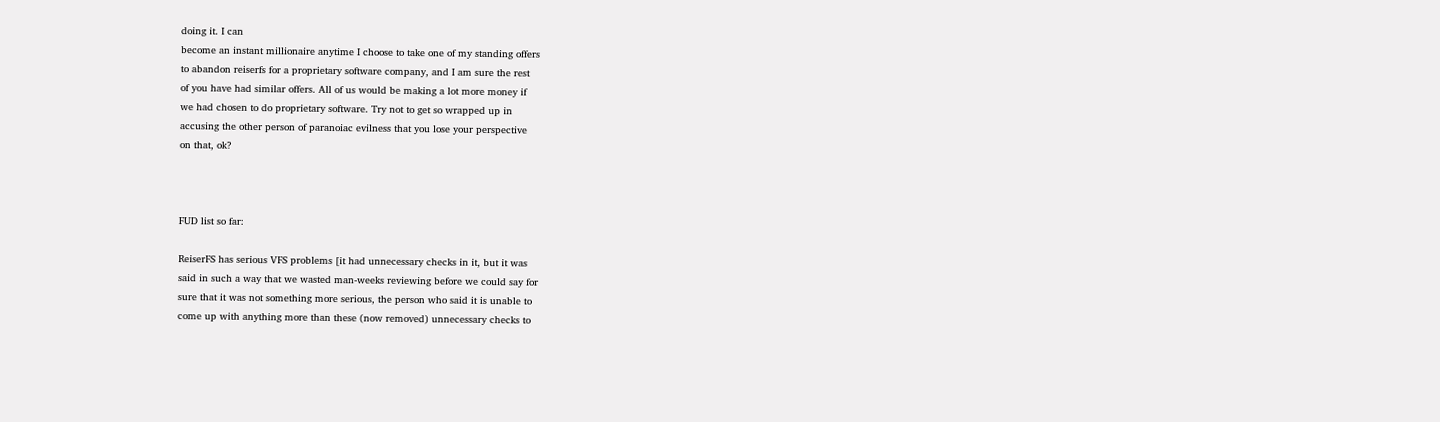doing it. I can
become an instant millionaire anytime I choose to take one of my standing offers
to abandon reiserfs for a proprietary software company, and I am sure the rest
of you have had similar offers. All of us would be making a lot more money if
we had chosen to do proprietary software. Try not to get so wrapped up in
accusing the other person of paranoiac evilness that you lose your perspective
on that, ok?



FUD list so far:

ReiserFS has serious VFS problems [it had unnecessary checks in it, but it was
said in such a way that we wasted man-weeks reviewing before we could say for
sure that it was not something more serious, the person who said it is unable to
come up with anything more than these (now removed) unnecessary checks to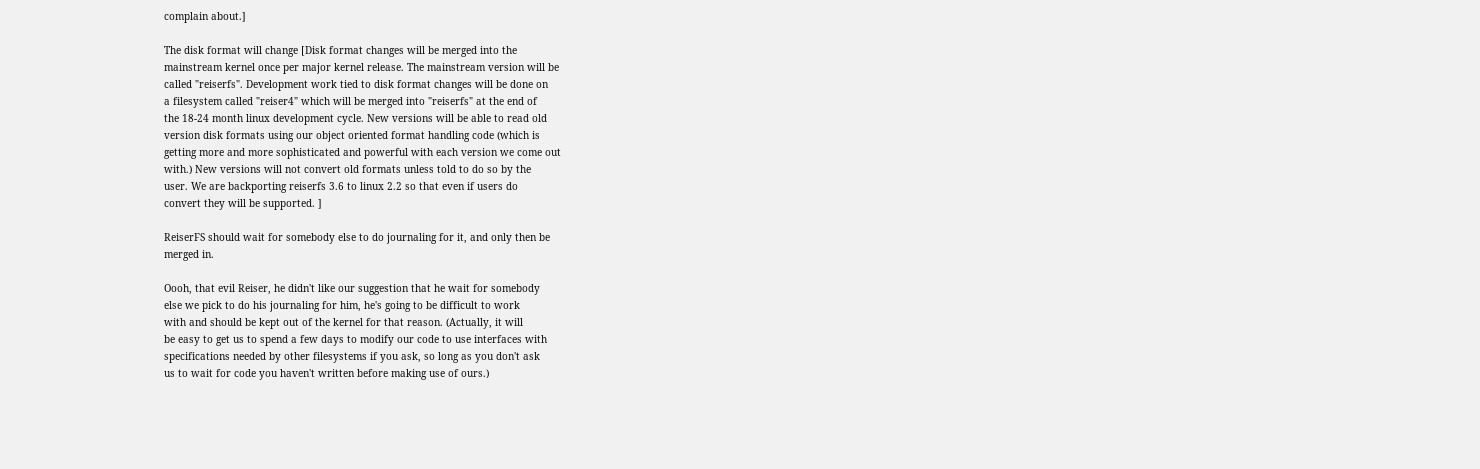complain about.]

The disk format will change [Disk format changes will be merged into the
mainstream kernel once per major kernel release. The mainstream version will be
called "reiserfs". Development work tied to disk format changes will be done on
a filesystem called "reiser4" which will be merged into "reiserfs" at the end of
the 18-24 month linux development cycle. New versions will be able to read old
version disk formats using our object oriented format handling code (which is
getting more and more sophisticated and powerful with each version we come out
with.) New versions will not convert old formats unless told to do so by the
user. We are backporting reiserfs 3.6 to linux 2.2 so that even if users do
convert they will be supported. ]

ReiserFS should wait for somebody else to do journaling for it, and only then be
merged in.

Oooh, that evil Reiser, he didn't like our suggestion that he wait for somebody
else we pick to do his journaling for him, he's going to be difficult to work
with and should be kept out of the kernel for that reason. (Actually, it will
be easy to get us to spend a few days to modify our code to use interfaces with
specifications needed by other filesystems if you ask, so long as you don't ask
us to wait for code you haven't written before making use of ours.)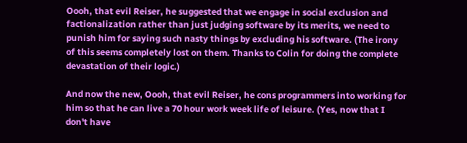Oooh, that evil Reiser, he suggested that we engage in social exclusion and
factionalization rather than just judging software by its merits, we need to
punish him for saying such nasty things by excluding his software. (The irony
of this seems completely lost on them. Thanks to Colin for doing the complete
devastation of their logic.)

And now the new, Oooh, that evil Reiser, he cons programmers into working for
him so that he can live a 70 hour work week life of leisure. (Yes, now that I
don't have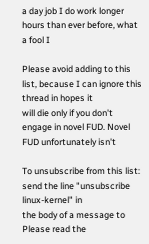a day job I do work longer hours than ever before, what a fool I

Please avoid adding to this list, because I can ignore this thread in hopes it
will die only if you don't engage in novel FUD. Novel FUD unfortunately isn't

To unsubscribe from this list: send the line "unsubscribe linux-kernel" in
the body of a message to
Please read the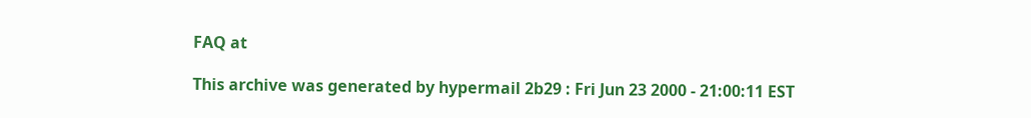FAQ at

This archive was generated by hypermail 2b29 : Fri Jun 23 2000 - 21:00:11 EST